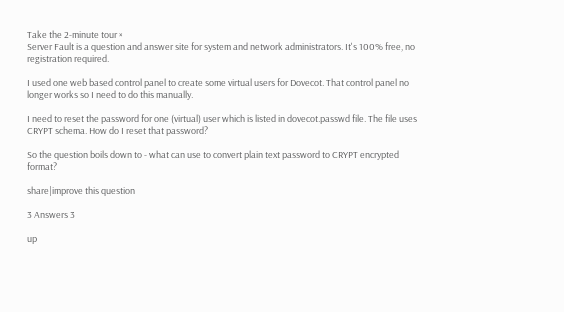Take the 2-minute tour ×
Server Fault is a question and answer site for system and network administrators. It's 100% free, no registration required.

I used one web based control panel to create some virtual users for Dovecot. That control panel no longer works so I need to do this manually.

I need to reset the password for one (virtual) user which is listed in dovecot.passwd file. The file uses CRYPT schema. How do I reset that password?

So the question boils down to - what can use to convert plain text password to CRYPT encrypted format?

share|improve this question

3 Answers 3

up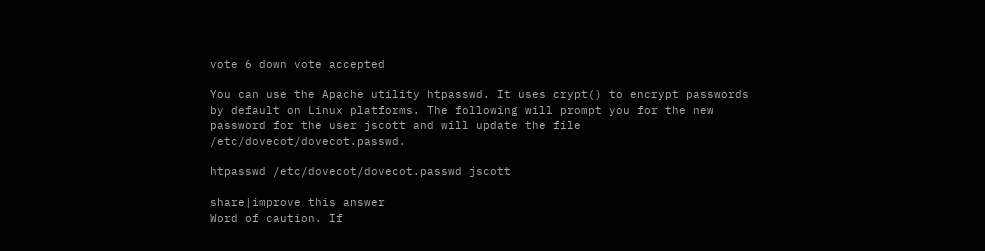vote 6 down vote accepted

You can use the Apache utility htpasswd. It uses crypt() to encrypt passwords by default on Linux platforms. The following will prompt you for the new password for the user jscott and will update the file /etc/dovecot/dovecot.passwd.

htpasswd /etc/dovecot/dovecot.passwd jscott

share|improve this answer
Word of caution. If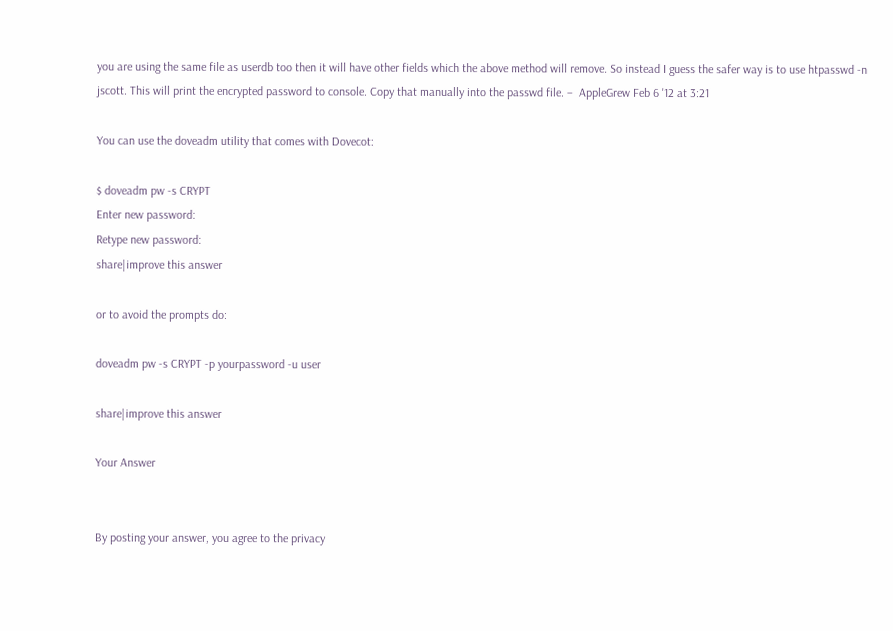you are using the same file as userdb too then it will have other fields which the above method will remove. So instead I guess the safer way is to use htpasswd -n jscott. This will print the encrypted password to console. Copy that manually into the passwd file. –  AppleGrew Feb 6 '12 at 3:21

You can use the doveadm utility that comes with Dovecot:

$ doveadm pw -s CRYPT
Enter new password:
Retype new password:
share|improve this answer

or to avoid the prompts do:

doveadm pw -s CRYPT -p yourpassword -u user

share|improve this answer

Your Answer


By posting your answer, you agree to the privacy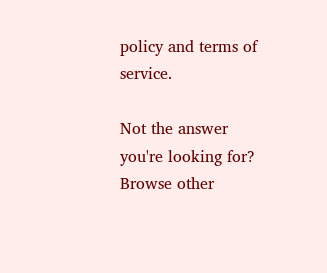policy and terms of service.

Not the answer you're looking for? Browse other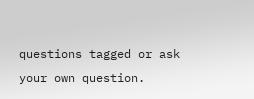questions tagged or ask your own question.